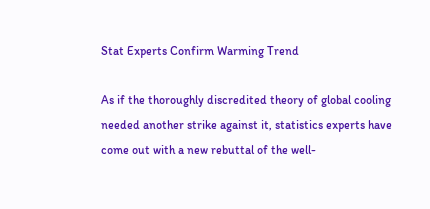Stat Experts Confirm Warming Trend

As if the thoroughly discredited theory of global cooling needed another strike against it, statistics experts have come out with a new rebuttal of the well-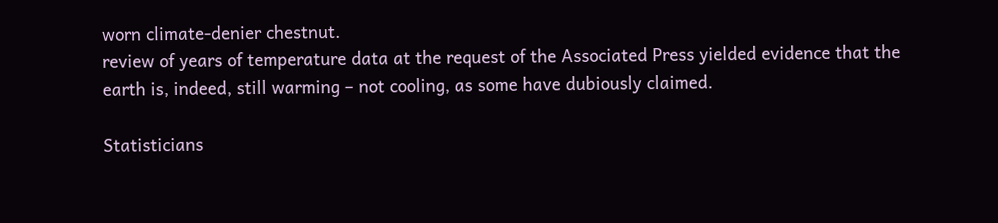worn climate-denier chestnut.
review of years of temperature data at the request of the Associated Press yielded evidence that the earth is, indeed, still warming – not cooling, as some have dubiously claimed.

Statisticians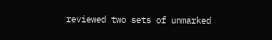reviewed two sets of unmarked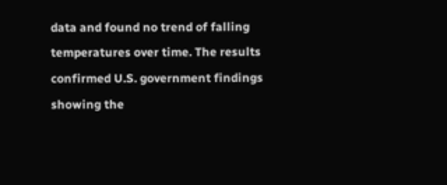data and found no trend of falling temperatures over time. The results confirmed U.S. government findings showing the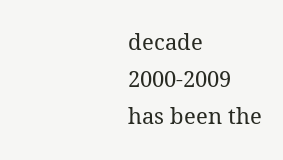decade 2000-2009 has been the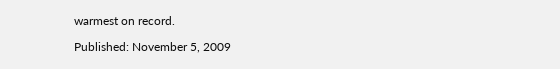warmest on record.

Published: November 5, 2009